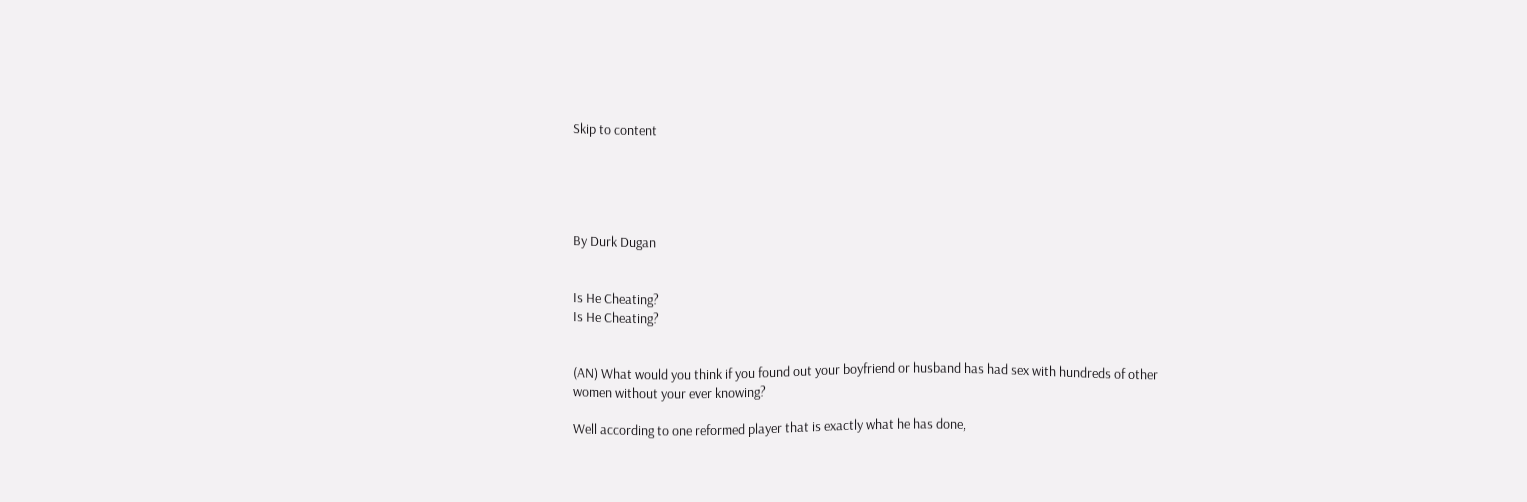Skip to content





By Durk Dugan


Is He Cheating?
Is He Cheating?


(AN) What would you think if you found out your boyfriend or husband has had sex with hundreds of other women without your ever knowing?

Well according to one reformed player that is exactly what he has done,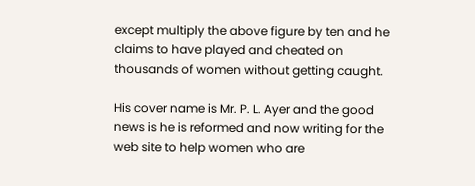except multiply the above figure by ten and he claims to have played and cheated on thousands of women without getting caught.

His cover name is Mr. P. L. Ayer and the good news is he is reformed and now writing for the web site to help women who are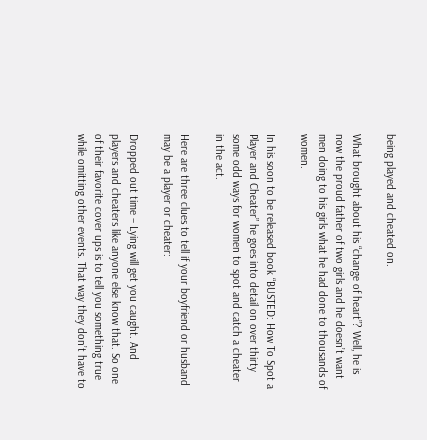being played and cheated on.

What brought about his “change of heart”? Well, he is now the proud father of two girls and he doesn’t want men doing to his girls what he had done to thousands of women.

In his soon to be released book “BUSTED: How To Spot a Player and Cheater” he goes into detail on over thirty some odd ways for women to spot and catch a cheater in the act.

Here are three clues to tell if your boyfriend or husband may be a player or cheater:

Dropped out time – Lying will get you caught. And players and cheaters like anyone else know that. So one of their favorite cover ups is to tell you something true while omitting other events. That way they don’t have to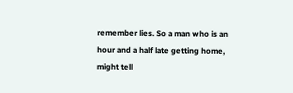remember lies. So a man who is an hour and a half late getting home, might tell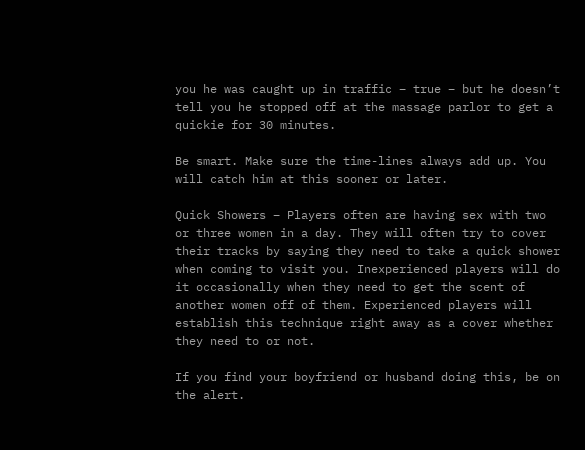you he was caught up in traffic – true – but he doesn’t tell you he stopped off at the massage parlor to get a quickie for 30 minutes.

Be smart. Make sure the time-lines always add up. You will catch him at this sooner or later.

Quick Showers – Players often are having sex with two or three women in a day. They will often try to cover their tracks by saying they need to take a quick shower when coming to visit you. Inexperienced players will do it occasionally when they need to get the scent of another women off of them. Experienced players will establish this technique right away as a cover whether they need to or not.

If you find your boyfriend or husband doing this, be on the alert.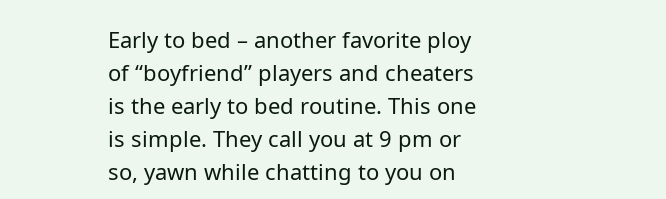Early to bed – another favorite ploy of “boyfriend” players and cheaters is the early to bed routine. This one is simple. They call you at 9 pm or so, yawn while chatting to you on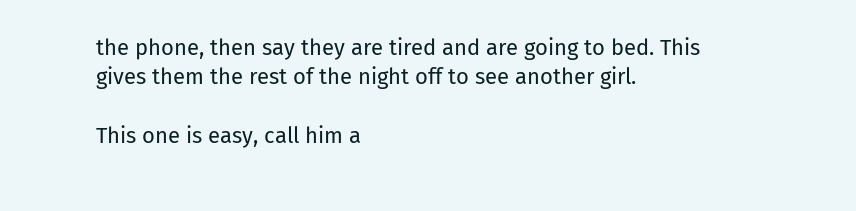the phone, then say they are tired and are going to bed. This gives them the rest of the night off to see another girl.

This one is easy, call him a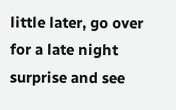little later, go over for a late night surprise and see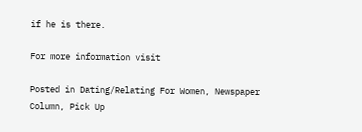if he is there.

For more information visit

Posted in Dating/Relating For Women, Newspaper Column, Pick Up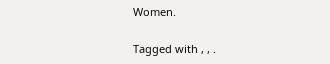Women.

Tagged with , , .